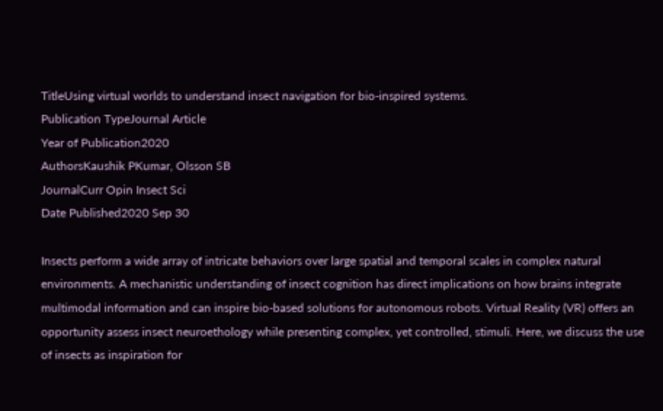TitleUsing virtual worlds to understand insect navigation for bio-inspired systems.
Publication TypeJournal Article
Year of Publication2020
AuthorsKaushik PKumar, Olsson SB
JournalCurr Opin Insect Sci
Date Published2020 Sep 30

Insects perform a wide array of intricate behaviors over large spatial and temporal scales in complex natural environments. A mechanistic understanding of insect cognition has direct implications on how brains integrate multimodal information and can inspire bio-based solutions for autonomous robots. Virtual Reality (VR) offers an opportunity assess insect neuroethology while presenting complex, yet controlled, stimuli. Here, we discuss the use of insects as inspiration for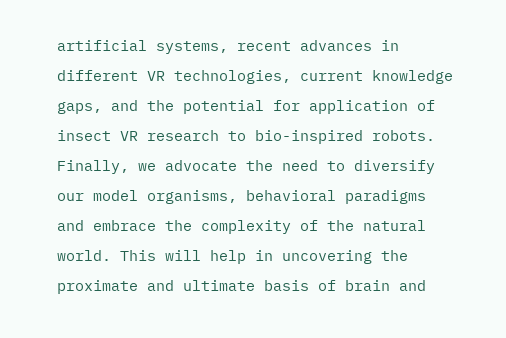artificial systems, recent advances in different VR technologies, current knowledge gaps, and the potential for application of insect VR research to bio-inspired robots. Finally, we advocate the need to diversify our model organisms, behavioral paradigms and embrace the complexity of the natural world. This will help in uncovering the proximate and ultimate basis of brain and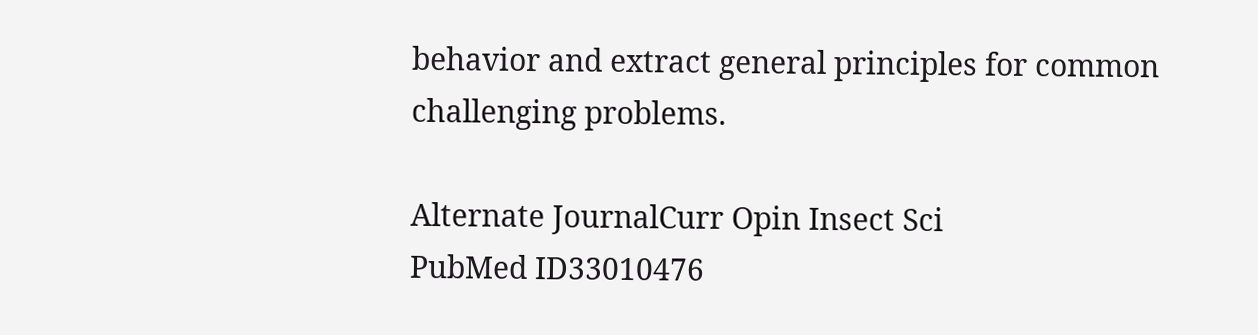behavior and extract general principles for common challenging problems.

Alternate JournalCurr Opin Insect Sci
PubMed ID33010476